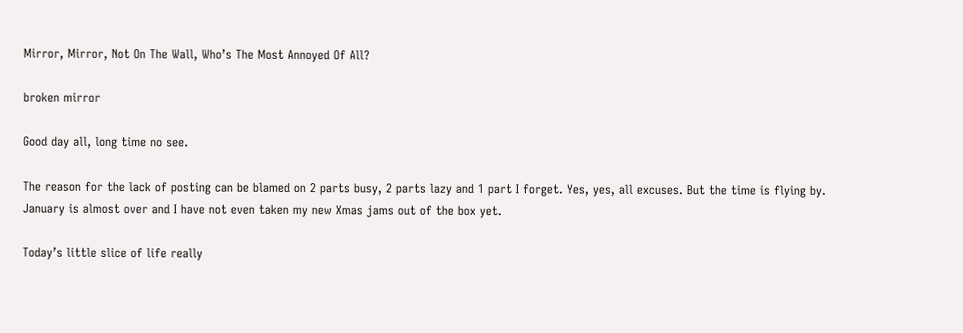Mirror, Mirror, Not On The Wall, Who’s The Most Annoyed Of All?

broken mirror

Good day all, long time no see.

The reason for the lack of posting can be blamed on 2 parts busy, 2 parts lazy and 1 part I forget. Yes, yes, all excuses. But the time is flying by. January is almost over and I have not even taken my new Xmas jams out of the box yet.

Today’s little slice of life really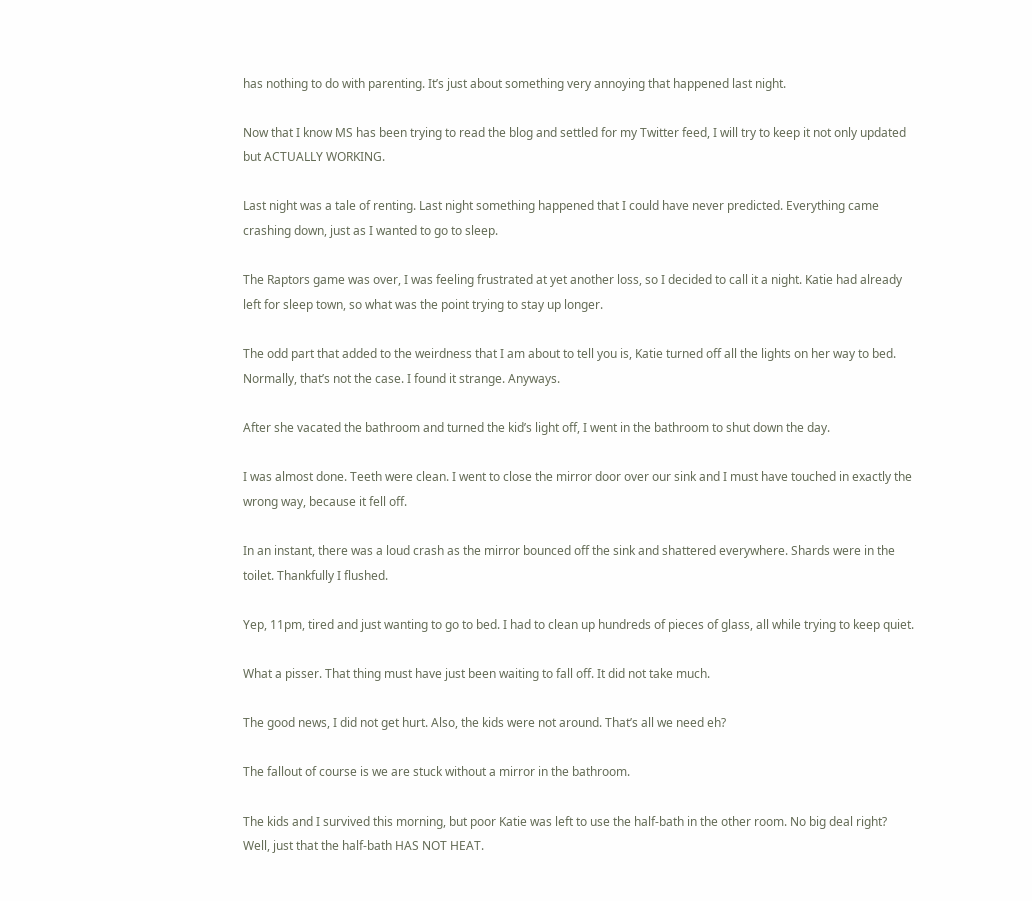has nothing to do with parenting. It’s just about something very annoying that happened last night.

Now that I know MS has been trying to read the blog and settled for my Twitter feed, I will try to keep it not only updated but ACTUALLY WORKING.

Last night was a tale of renting. Last night something happened that I could have never predicted. Everything came crashing down, just as I wanted to go to sleep.

The Raptors game was over, I was feeling frustrated at yet another loss, so I decided to call it a night. Katie had already left for sleep town, so what was the point trying to stay up longer.

The odd part that added to the weirdness that I am about to tell you is, Katie turned off all the lights on her way to bed. Normally, that’s not the case. I found it strange. Anyways.

After she vacated the bathroom and turned the kid’s light off, I went in the bathroom to shut down the day.

I was almost done. Teeth were clean. I went to close the mirror door over our sink and I must have touched in exactly the wrong way, because it fell off.

In an instant, there was a loud crash as the mirror bounced off the sink and shattered everywhere. Shards were in the toilet. Thankfully I flushed.

Yep, 11pm, tired and just wanting to go to bed. I had to clean up hundreds of pieces of glass, all while trying to keep quiet.

What a pisser. That thing must have just been waiting to fall off. It did not take much.

The good news, I did not get hurt. Also, the kids were not around. That’s all we need eh?

The fallout of course is we are stuck without a mirror in the bathroom.

The kids and I survived this morning, but poor Katie was left to use the half-bath in the other room. No big deal right? Well, just that the half-bath HAS NOT HEAT.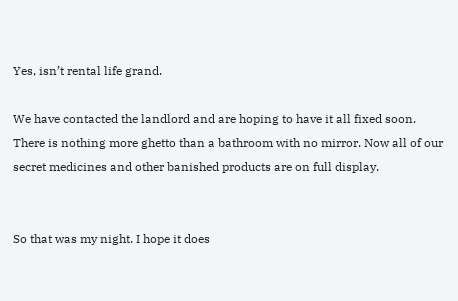Yes, isn’t rental life grand.

We have contacted the landlord and are hoping to have it all fixed soon. There is nothing more ghetto than a bathroom with no mirror. Now all of our secret medicines and other banished products are on full display.


So that was my night. I hope it does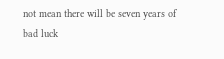not mean there will be seven years of bad luck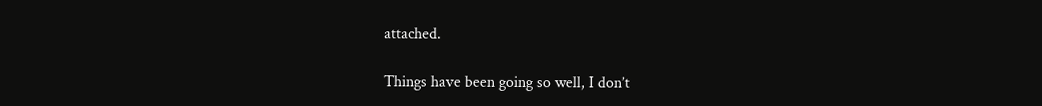attached.

Things have been going so well, I don’t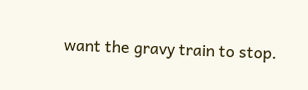want the gravy train to stop.